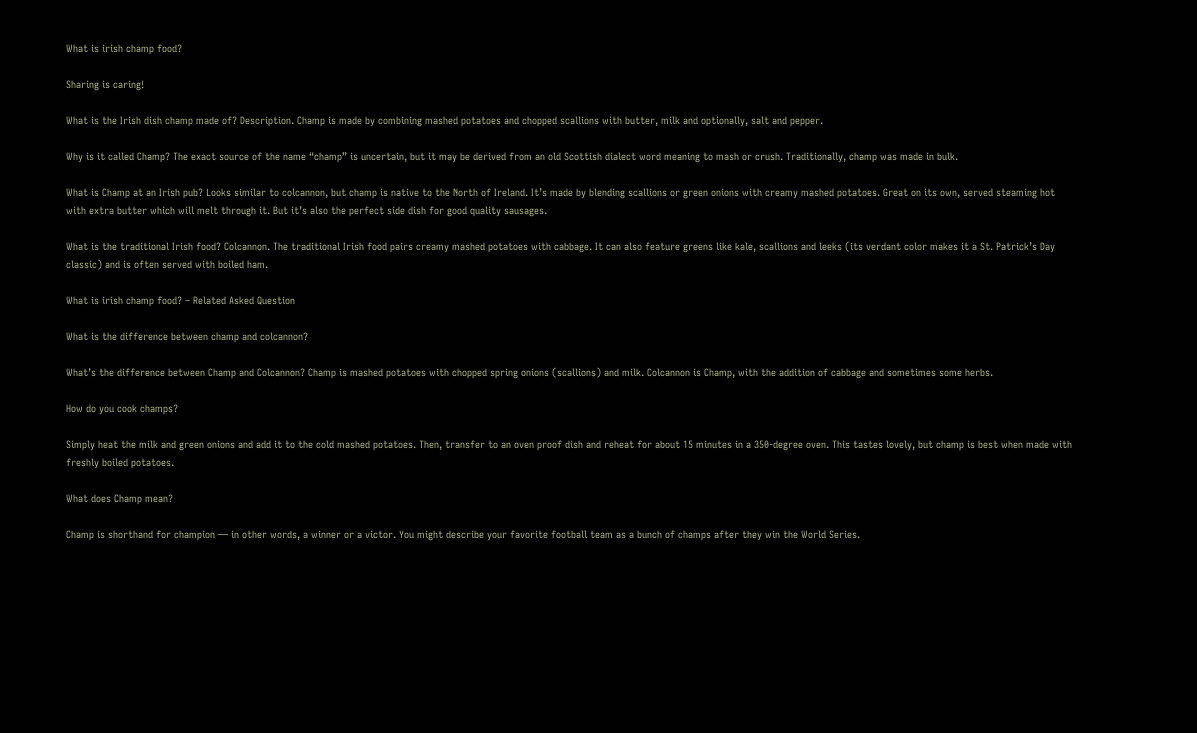What is irish champ food?

Sharing is caring!

What is the Irish dish champ made of? Description. Champ is made by combining mashed potatoes and chopped scallions with butter, milk and optionally, salt and pepper.

Why is it called Champ? The exact source of the name “champ” is uncertain, but it may be derived from an old Scottish dialect word meaning to mash or crush. Traditionally, champ was made in bulk.

What is Champ at an Irish pub? Looks similar to colcannon, but champ is native to the North of Ireland. It’s made by blending scallions or green onions with creamy mashed potatoes. Great on its own, served steaming hot with extra butter which will melt through it. But it’s also the perfect side dish for good quality sausages.

What is the traditional Irish food? Colcannon. The traditional Irish food pairs creamy mashed potatoes with cabbage. It can also feature greens like kale, scallions and leeks (its verdant color makes it a St. Patrick’s Day classic) and is often served with boiled ham.

What is irish champ food? – Related Asked Question

What is the difference between champ and colcannon?

What’s the difference between Champ and Colcannon? Champ is mashed potatoes with chopped spring onions (scallions) and milk. Colcannon is Champ, with the addition of cabbage and sometimes some herbs.

How do you cook champs?

Simply heat the milk and green onions and add it to the cold mashed potatoes. Then, transfer to an oven proof dish and reheat for about 15 minutes in a 350-degree oven. This tastes lovely, but champ is best when made with freshly boiled potatoes.

What does Champ mean?

Champ is shorthand for champion — in other words, a winner or a victor. You might describe your favorite football team as a bunch of champs after they win the World Series.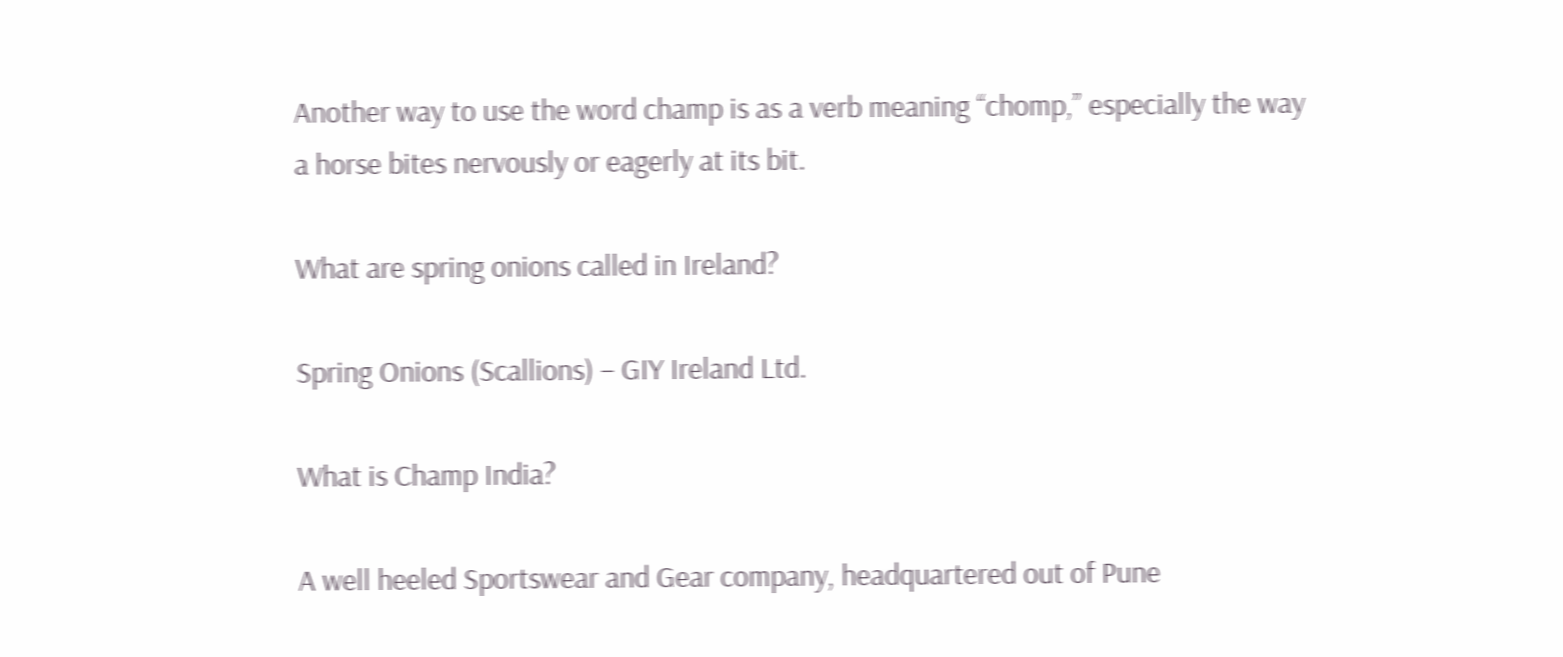Another way to use the word champ is as a verb meaning “chomp,” especially the way a horse bites nervously or eagerly at its bit.

What are spring onions called in Ireland?

Spring Onions (Scallions) – GIY Ireland Ltd.

What is Champ India?

A well heeled Sportswear and Gear company, headquartered out of Pune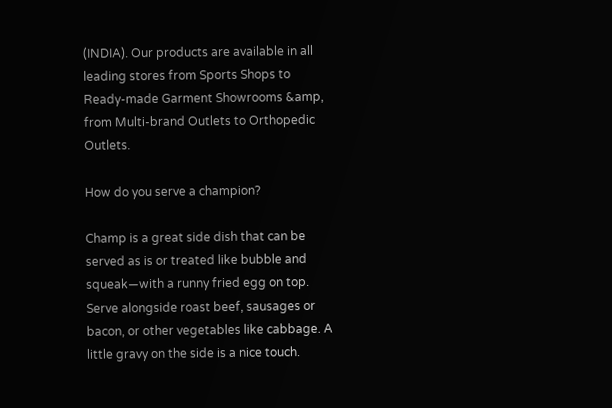(INDIA). Our products are available in all leading stores from Sports Shops to Ready-made Garment Showrooms &amp, from Multi-brand Outlets to Orthopedic Outlets.

How do you serve a champion?

Champ is a great side dish that can be served as is or treated like bubble and squeak—with a runny fried egg on top. Serve alongside roast beef, sausages or bacon, or other vegetables like cabbage. A little gravy on the side is a nice touch.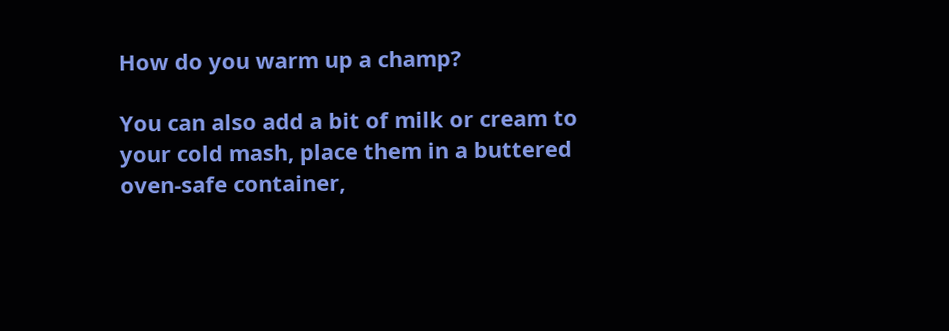How do you warm up a champ?

You can also add a bit of milk or cream to your cold mash, place them in a buttered oven-safe container,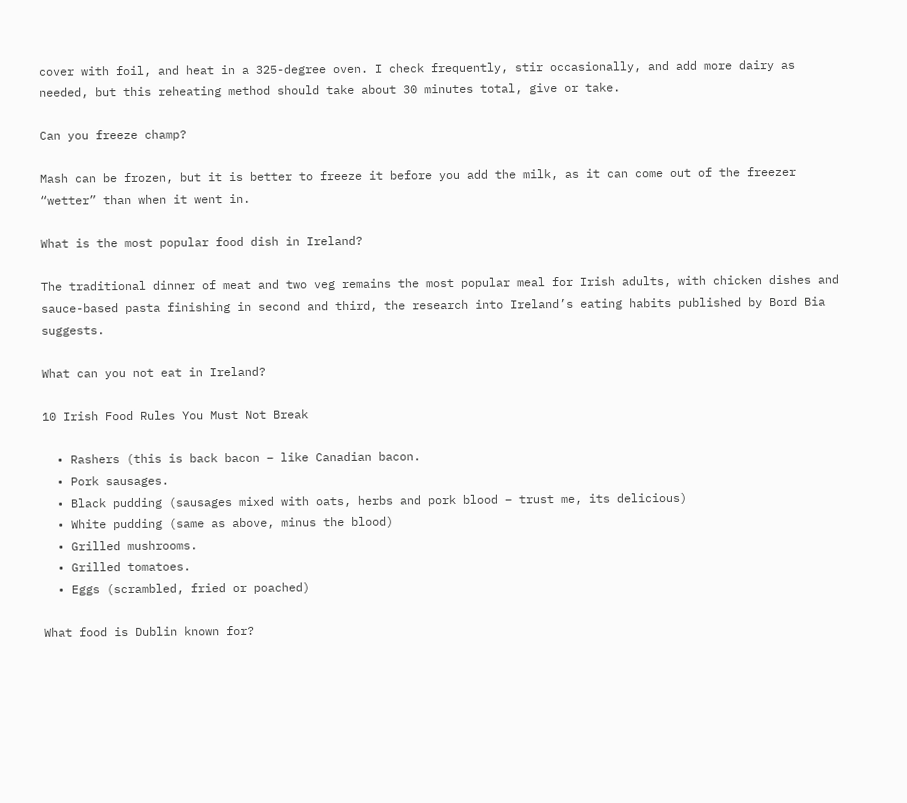cover with foil, and heat in a 325-degree oven. I check frequently, stir occasionally, and add more dairy as needed, but this reheating method should take about 30 minutes total, give or take.

Can you freeze champ?

Mash can be frozen, but it is better to freeze it before you add the milk, as it can come out of the freezer “wetter” than when it went in.

What is the most popular food dish in Ireland?

The traditional dinner of meat and two veg remains the most popular meal for Irish adults, with chicken dishes and sauce-based pasta finishing in second and third, the research into Ireland’s eating habits published by Bord Bia suggests.

What can you not eat in Ireland?

10 Irish Food Rules You Must Not Break

  • Rashers (this is back bacon – like Canadian bacon.
  • Pork sausages.
  • Black pudding (sausages mixed with oats, herbs and pork blood – trust me, its delicious)
  • White pudding (same as above, minus the blood)
  • Grilled mushrooms.
  • Grilled tomatoes.
  • Eggs (scrambled, fried or poached)

What food is Dublin known for?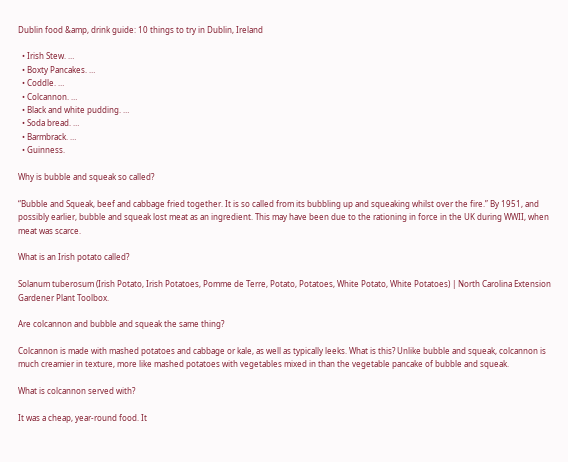Dublin food &amp, drink guide: 10 things to try in Dublin, Ireland

  • Irish Stew. …
  • Boxty Pancakes. …
  • Coddle. …
  • Colcannon. …
  • Black and white pudding. …
  • Soda bread. …
  • Barmbrack. …
  • Guinness.

Why is bubble and squeak so called?

“Bubble and Squeak, beef and cabbage fried together. It is so called from its bubbling up and squeaking whilst over the fire.” By 1951, and possibly earlier, bubble and squeak lost meat as an ingredient. This may have been due to the rationing in force in the UK during WWII, when meat was scarce.

What is an Irish potato called?

Solanum tuberosum (Irish Potato, Irish Potatoes, Pomme de Terre, Potato, Potatoes, White Potato, White Potatoes) | North Carolina Extension Gardener Plant Toolbox.

Are colcannon and bubble and squeak the same thing?

Colcannon is made with mashed potatoes and cabbage or kale, as well as typically leeks. What is this? Unlike bubble and squeak, colcannon is much creamier in texture, more like mashed potatoes with vegetables mixed in than the vegetable pancake of bubble and squeak.

What is colcannon served with?

It was a cheap, year-round food. It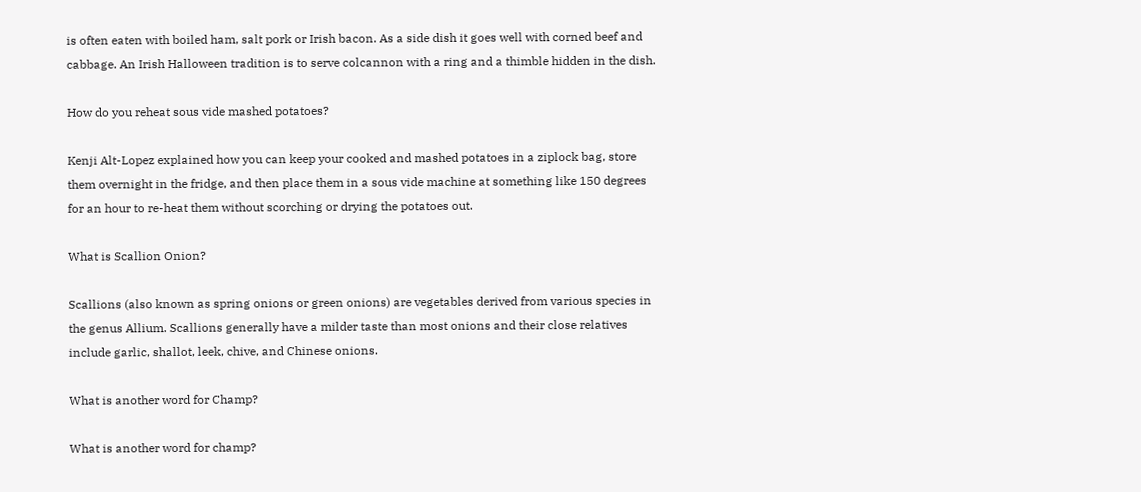is often eaten with boiled ham, salt pork or Irish bacon. As a side dish it goes well with corned beef and cabbage. An Irish Halloween tradition is to serve colcannon with a ring and a thimble hidden in the dish.

How do you reheat sous vide mashed potatoes?

Kenji Alt-Lopez explained how you can keep your cooked and mashed potatoes in a ziplock bag, store them overnight in the fridge, and then place them in a sous vide machine at something like 150 degrees for an hour to re-heat them without scorching or drying the potatoes out.

What is Scallion Onion?

Scallions (also known as spring onions or green onions) are vegetables derived from various species in the genus Allium. Scallions generally have a milder taste than most onions and their close relatives include garlic, shallot, leek, chive, and Chinese onions.

What is another word for Champ?

What is another word for champ?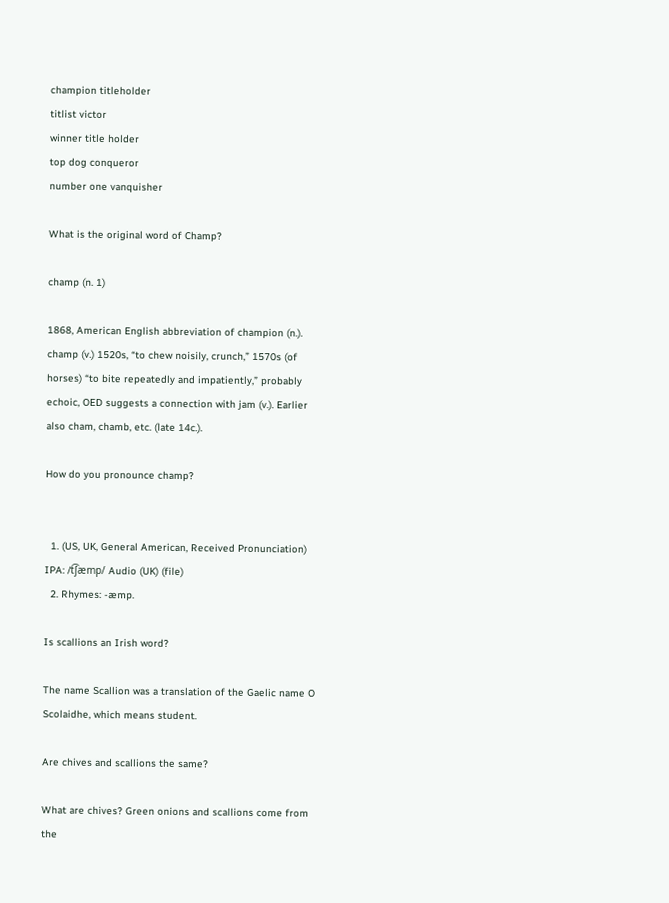champion titleholder
titlist victor
winner title holder
top dog conqueror
number one vanquisher

What is the original word of Champ?

champ (n. 1)

1868, American English abbreviation of champion (n.). champ (v.) 1520s, “to chew noisily, crunch,” 1570s (of horses) “to bite repeatedly and impatiently,” probably echoic, OED suggests a connection with jam (v.). Earlier also cham, chamb, etc. (late 14c.).

How do you pronounce champ?


  1. (US, UK, General American, Received Pronunciation) IPA: /t͡ʃæmp/ Audio (UK) (file)
  2. Rhymes: -æmp.

Is scallions an Irish word?

The name Scallion was a translation of the Gaelic name O Scolaidhe, which means student.

Are chives and scallions the same?

What are chives? Green onions and scallions come from the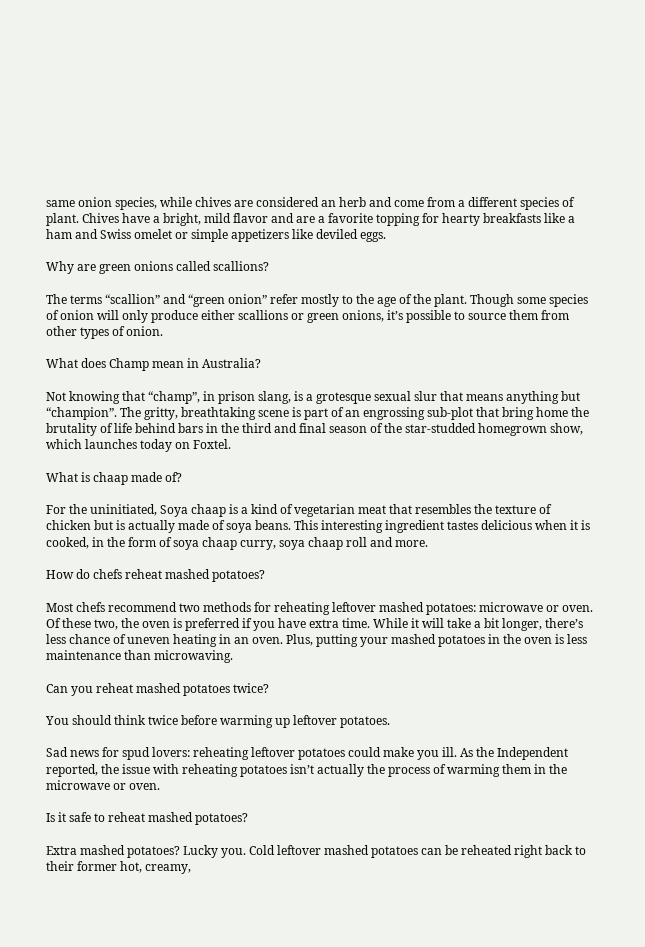same onion species, while chives are considered an herb and come from a different species of plant. Chives have a bright, mild flavor and are a favorite topping for hearty breakfasts like a ham and Swiss omelet or simple appetizers like deviled eggs.

Why are green onions called scallions?

The terms “scallion” and “green onion” refer mostly to the age of the plant. Though some species of onion will only produce either scallions or green onions, it’s possible to source them from other types of onion.

What does Champ mean in Australia?

Not knowing that “champ”, in prison slang, is a grotesque sexual slur that means anything but “champion”. The gritty, breathtaking scene is part of an engrossing sub-plot that bring home the brutality of life behind bars in the third and final season of the star-studded homegrown show, which launches today on Foxtel.

What is chaap made of?

For the uninitiated, Soya chaap is a kind of vegetarian meat that resembles the texture of chicken but is actually made of soya beans. This interesting ingredient tastes delicious when it is cooked, in the form of soya chaap curry, soya chaap roll and more.

How do chefs reheat mashed potatoes?

Most chefs recommend two methods for reheating leftover mashed potatoes: microwave or oven. Of these two, the oven is preferred if you have extra time. While it will take a bit longer, there’s less chance of uneven heating in an oven. Plus, putting your mashed potatoes in the oven is less maintenance than microwaving.

Can you reheat mashed potatoes twice?

You should think twice before warming up leftover potatoes.

Sad news for spud lovers: reheating leftover potatoes could make you ill. As the Independent reported, the issue with reheating potatoes isn’t actually the process of warming them in the microwave or oven.

Is it safe to reheat mashed potatoes?

Extra mashed potatoes? Lucky you. Cold leftover mashed potatoes can be reheated right back to their former hot, creamy,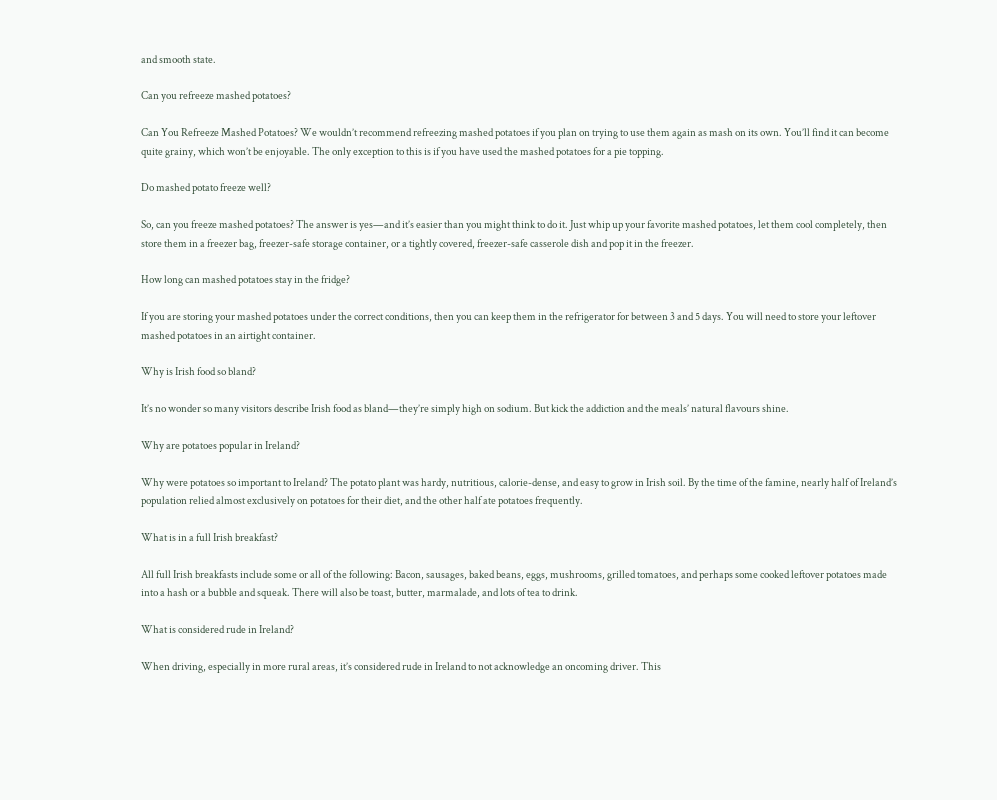and smooth state.

Can you refreeze mashed potatoes?

Can You Refreeze Mashed Potatoes? We wouldn’t recommend refreezing mashed potatoes if you plan on trying to use them again as mash on its own. You’ll find it can become quite grainy, which won’t be enjoyable. The only exception to this is if you have used the mashed potatoes for a pie topping.

Do mashed potato freeze well?

So, can you freeze mashed potatoes? The answer is yes—and it’s easier than you might think to do it. Just whip up your favorite mashed potatoes, let them cool completely, then store them in a freezer bag, freezer-safe storage container, or a tightly covered, freezer-safe casserole dish and pop it in the freezer.

How long can mashed potatoes stay in the fridge?

If you are storing your mashed potatoes under the correct conditions, then you can keep them in the refrigerator for between 3 and 5 days. You will need to store your leftover mashed potatoes in an airtight container.

Why is Irish food so bland?

It’s no wonder so many visitors describe Irish food as bland—they’re simply high on sodium. But kick the addiction and the meals’ natural flavours shine.

Why are potatoes popular in Ireland?

Why were potatoes so important to Ireland? The potato plant was hardy, nutritious, calorie-dense, and easy to grow in Irish soil. By the time of the famine, nearly half of Ireland’s population relied almost exclusively on potatoes for their diet, and the other half ate potatoes frequently.

What is in a full Irish breakfast?

All full Irish breakfasts include some or all of the following: Bacon, sausages, baked beans, eggs, mushrooms, grilled tomatoes, and perhaps some cooked leftover potatoes made into a hash or a bubble and squeak. There will also be toast, butter, marmalade, and lots of tea to drink.

What is considered rude in Ireland?

When driving, especially in more rural areas, it’s considered rude in Ireland to not acknowledge an oncoming driver. This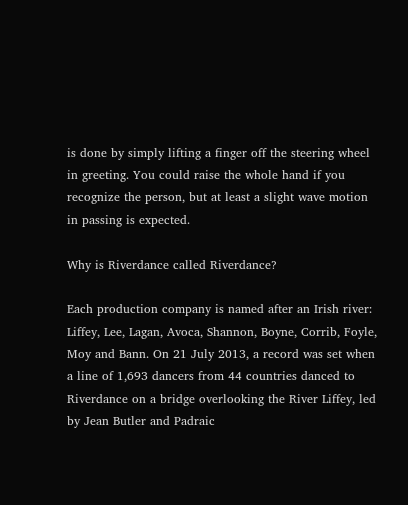is done by simply lifting a finger off the steering wheel in greeting. You could raise the whole hand if you recognize the person, but at least a slight wave motion in passing is expected.

Why is Riverdance called Riverdance?

Each production company is named after an Irish river: Liffey, Lee, Lagan, Avoca, Shannon, Boyne, Corrib, Foyle, Moy and Bann. On 21 July 2013, a record was set when a line of 1,693 dancers from 44 countries danced to Riverdance on a bridge overlooking the River Liffey, led by Jean Butler and Padraic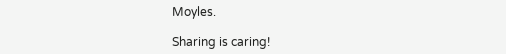Moyles.

Sharing is caring!